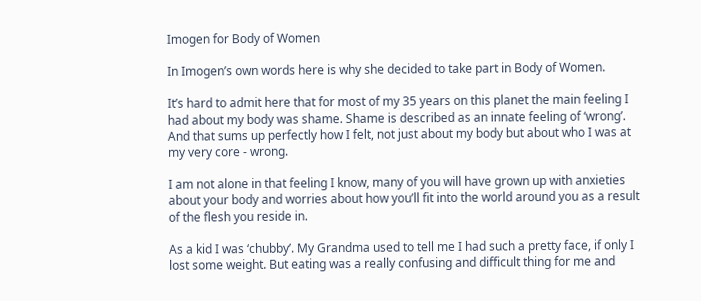Imogen for Body of Women

In Imogen’s own words here is why she decided to take part in Body of Women.

It’s hard to admit here that for most of my 35 years on this planet the main feeling I had about my body was shame. Shame is described as an innate feeling of ‘wrong’. And that sums up perfectly how I felt, not just about my body but about who I was at my very core - wrong.

I am not alone in that feeling I know, many of you will have grown up with anxieties about your body and worries about how you’ll fit into the world around you as a result of the flesh you reside in.

As a kid I was ‘chubby’. My Grandma used to tell me I had such a pretty face, if only I lost some weight. But eating was a really confusing and difficult thing for me and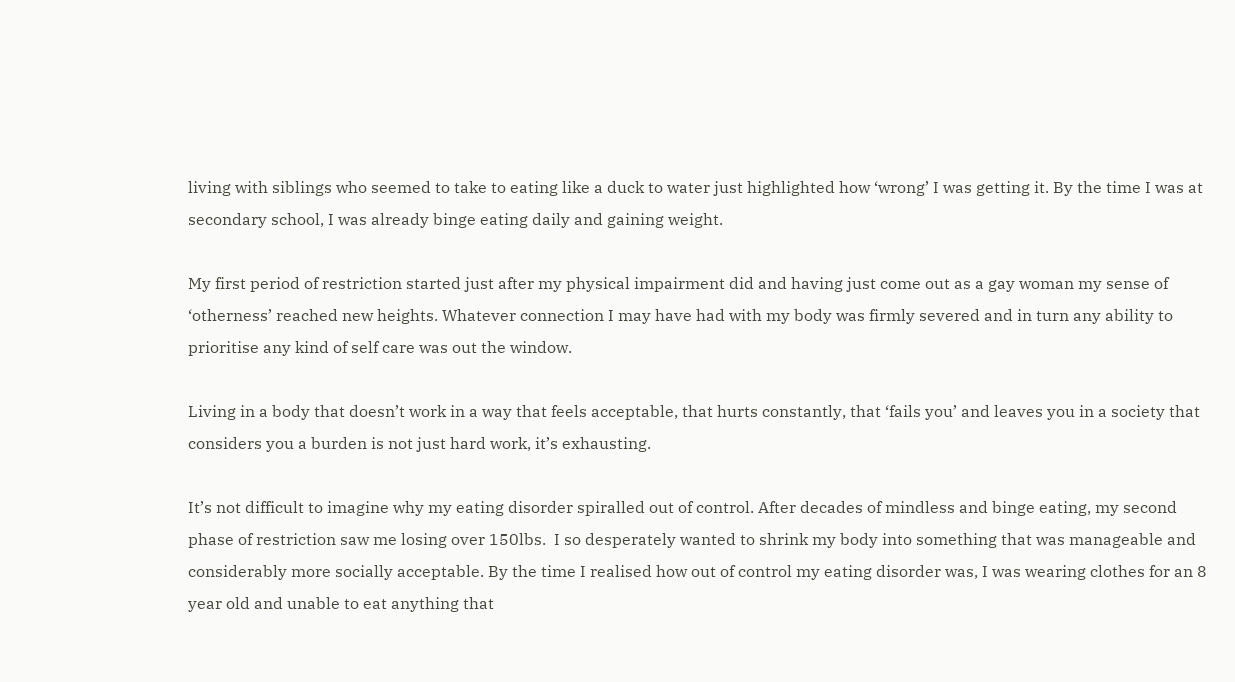living with siblings who seemed to take to eating like a duck to water just highlighted how ‘wrong’ I was getting it. By the time I was at secondary school, I was already binge eating daily and gaining weight.

My first period of restriction started just after my physical impairment did and having just come out as a gay woman my sense of ‘otherness’ reached new heights. Whatever connection I may have had with my body was firmly severed and in turn any ability to prioritise any kind of self care was out the window.

Living in a body that doesn’t work in a way that feels acceptable, that hurts constantly, that ‘fails you’ and leaves you in a society that considers you a burden is not just hard work, it’s exhausting.

It’s not difficult to imagine why my eating disorder spiralled out of control. After decades of mindless and binge eating, my second phase of restriction saw me losing over 150lbs.  I so desperately wanted to shrink my body into something that was manageable and considerably more socially acceptable. By the time I realised how out of control my eating disorder was, I was wearing clothes for an 8 year old and unable to eat anything that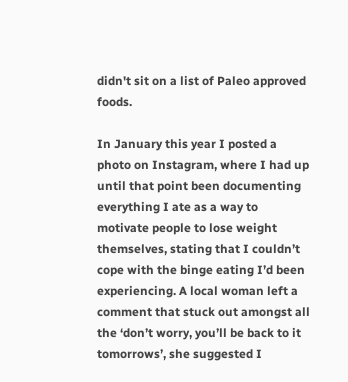didn't sit on a list of Paleo approved foods.

In January this year I posted a photo on Instagram, where I had up until that point been documenting everything I ate as a way to motivate people to lose weight themselves, stating that I couldn’t cope with the binge eating I’d been experiencing. A local woman left a comment that stuck out amongst all the ‘don’t worry, you’ll be back to it tomorrows’, she suggested I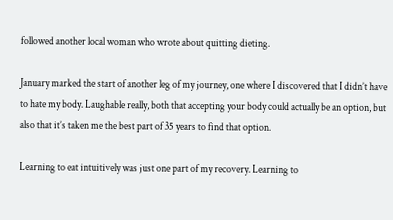followed another local woman who wrote about quitting dieting.

January marked the start of another leg of my journey, one where I discovered that I didn’t have to hate my body. Laughable really, both that accepting your body could actually be an option, but also that it’s taken me the best part of 35 years to find that option.

Learning to eat intuitively was just one part of my recovery. Learning to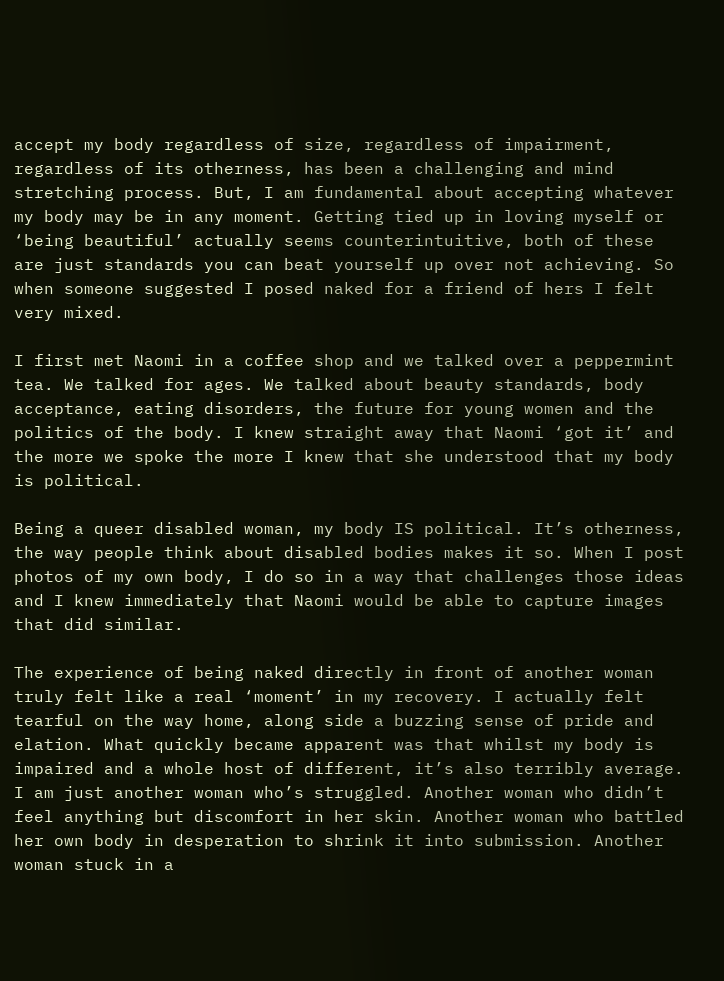accept my body regardless of size, regardless of impairment, regardless of its otherness, has been a challenging and mind stretching process. But, I am fundamental about accepting whatever my body may be in any moment. Getting tied up in loving myself or ‘being beautiful’ actually seems counterintuitive, both of these are just standards you can beat yourself up over not achieving. So when someone suggested I posed naked for a friend of hers I felt very mixed.

I first met Naomi in a coffee shop and we talked over a peppermint tea. We talked for ages. We talked about beauty standards, body acceptance, eating disorders, the future for young women and the politics of the body. I knew straight away that Naomi ‘got it’ and the more we spoke the more I knew that she understood that my body is political.

Being a queer disabled woman, my body IS political. It’s otherness, the way people think about disabled bodies makes it so. When I post photos of my own body, I do so in a way that challenges those ideas and I knew immediately that Naomi would be able to capture images that did similar.

The experience of being naked directly in front of another woman truly felt like a real ‘moment’ in my recovery. I actually felt tearful on the way home, along side a buzzing sense of pride and elation. What quickly became apparent was that whilst my body is impaired and a whole host of different, it’s also terribly average. I am just another woman who’s struggled. Another woman who didn’t feel anything but discomfort in her skin. Another woman who battled her own body in desperation to shrink it into submission. Another woman stuck in a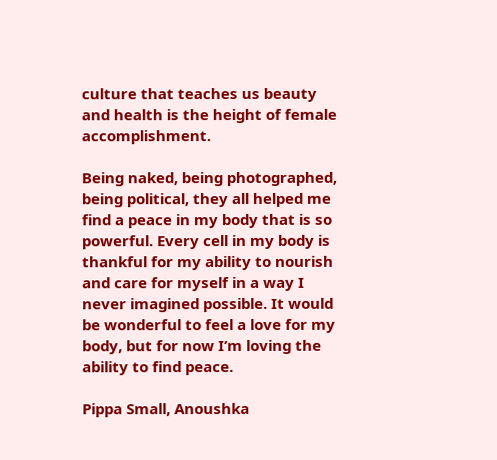culture that teaches us beauty and health is the height of female accomplishment.

Being naked, being photographed, being political, they all helped me find a peace in my body that is so powerful. Every cell in my body is thankful for my ability to nourish and care for myself in a way I never imagined possible. It would be wonderful to feel a love for my body, but for now I’m loving the ability to find peace.

Pippa Small, Anoushka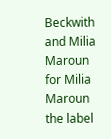Beckwith and Milia Maroun for Milia Maroun the label